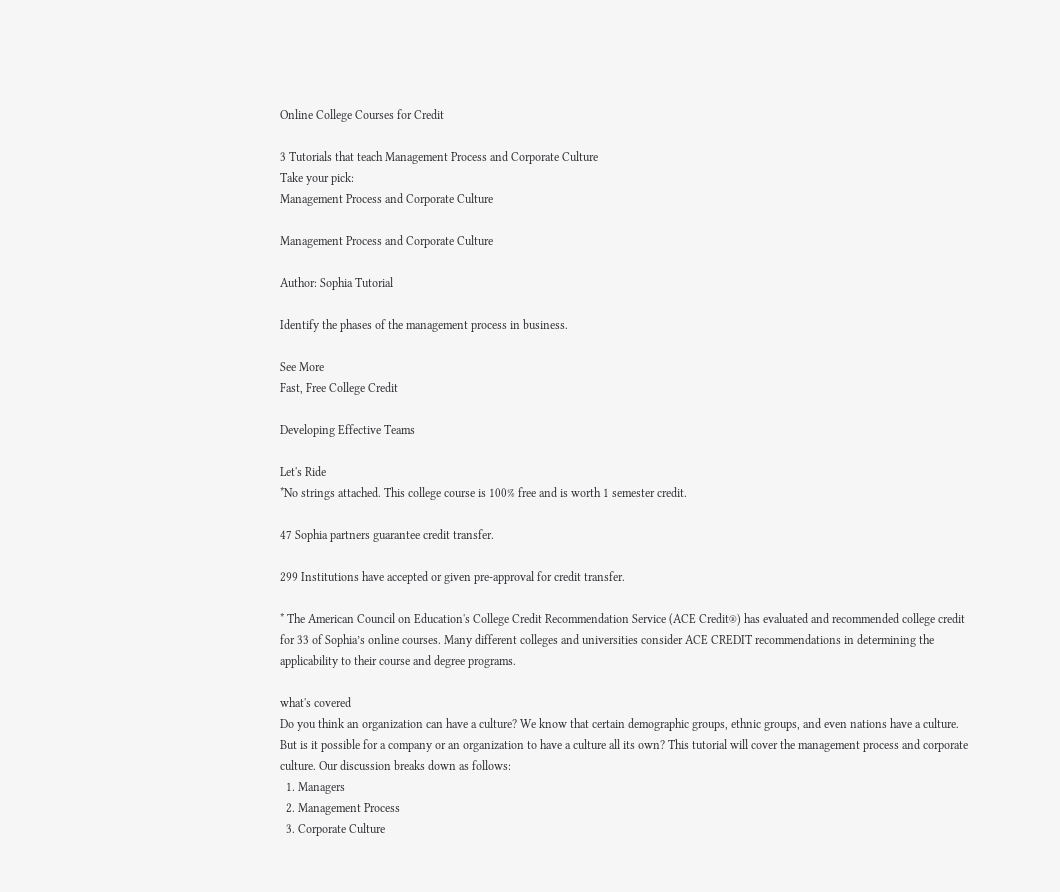Online College Courses for Credit

3 Tutorials that teach Management Process and Corporate Culture
Take your pick:
Management Process and Corporate Culture

Management Process and Corporate Culture

Author: Sophia Tutorial

Identify the phases of the management process in business.

See More
Fast, Free College Credit

Developing Effective Teams

Let's Ride
*No strings attached. This college course is 100% free and is worth 1 semester credit.

47 Sophia partners guarantee credit transfer.

299 Institutions have accepted or given pre-approval for credit transfer.

* The American Council on Education's College Credit Recommendation Service (ACE Credit®) has evaluated and recommended college credit for 33 of Sophia’s online courses. Many different colleges and universities consider ACE CREDIT recommendations in determining the applicability to their course and degree programs.

what's covered
Do you think an organization can have a culture? We know that certain demographic groups, ethnic groups, and even nations have a culture. But is it possible for a company or an organization to have a culture all its own? This tutorial will cover the management process and corporate culture. Our discussion breaks down as follows:
  1. Managers
  2. Management Process
  3. Corporate Culture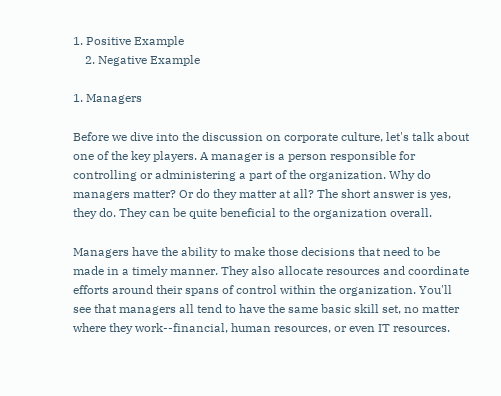1. Positive Example
    2. Negative Example

1. Managers

Before we dive into the discussion on corporate culture, let's talk about one of the key players. A manager is a person responsible for controlling or administering a part of the organization. Why do managers matter? Or do they matter at all? The short answer is yes, they do. They can be quite beneficial to the organization overall.

Managers have the ability to make those decisions that need to be made in a timely manner. They also allocate resources and coordinate efforts around their spans of control within the organization. You'll see that managers all tend to have the same basic skill set, no matter where they work--financial, human resources, or even IT resources.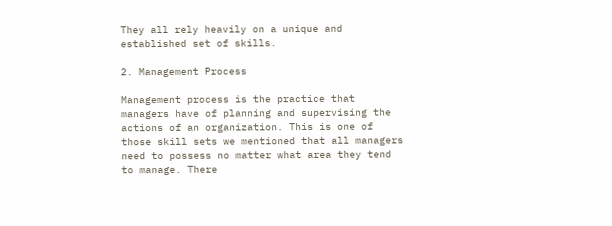They all rely heavily on a unique and established set of skills.

2. Management Process

Management process is the practice that managers have of planning and supervising the actions of an organization. This is one of those skill sets we mentioned that all managers need to possess no matter what area they tend to manage. There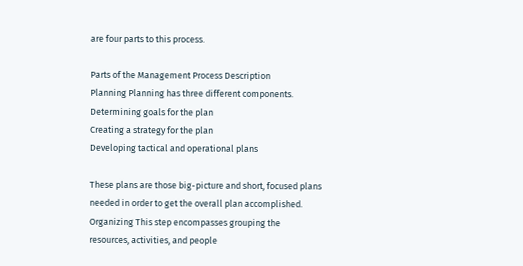are four parts to this process.

Parts of the Management Process Description
Planning Planning has three different components.
Determining goals for the plan
Creating a strategy for the plan
Developing tactical and operational plans

These plans are those big-picture and short, focused plans needed in order to get the overall plan accomplished.
Organizing This step encompasses grouping the resources, activities, and people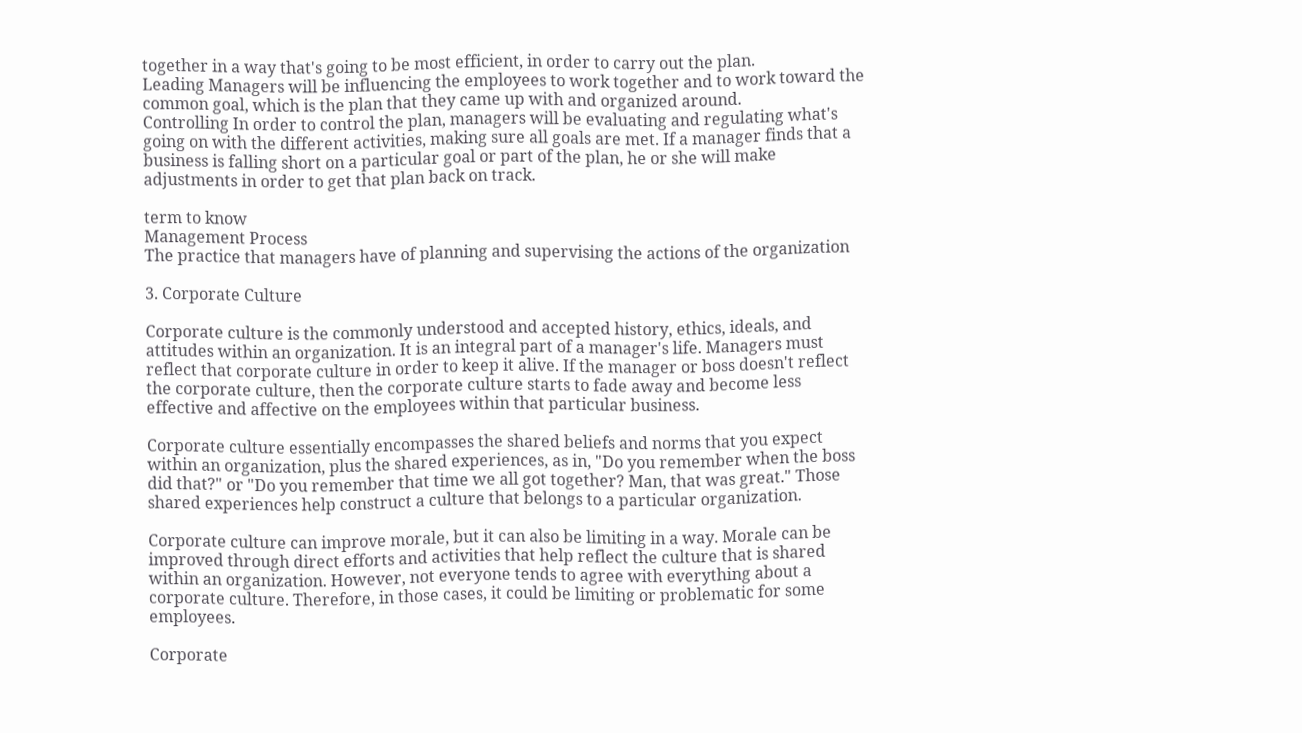together in a way that's going to be most efficient, in order to carry out the plan.
Leading Managers will be influencing the employees to work together and to work toward the common goal, which is the plan that they came up with and organized around.
Controlling In order to control the plan, managers will be evaluating and regulating what's going on with the different activities, making sure all goals are met. If a manager finds that a business is falling short on a particular goal or part of the plan, he or she will make adjustments in order to get that plan back on track.

term to know
Management Process
The practice that managers have of planning and supervising the actions of the organization

3. Corporate Culture

Corporate culture is the commonly understood and accepted history, ethics, ideals, and attitudes within an organization. It is an integral part of a manager's life. Managers must reflect that corporate culture in order to keep it alive. If the manager or boss doesn't reflect the corporate culture, then the corporate culture starts to fade away and become less effective and affective on the employees within that particular business.

Corporate culture essentially encompasses the shared beliefs and norms that you expect within an organization, plus the shared experiences, as in, "Do you remember when the boss did that?" or "Do you remember that time we all got together? Man, that was great." Those shared experiences help construct a culture that belongs to a particular organization.

Corporate culture can improve morale, but it can also be limiting in a way. Morale can be improved through direct efforts and activities that help reflect the culture that is shared within an organization. However, not everyone tends to agree with everything about a corporate culture. Therefore, in those cases, it could be limiting or problematic for some employees.

Corporate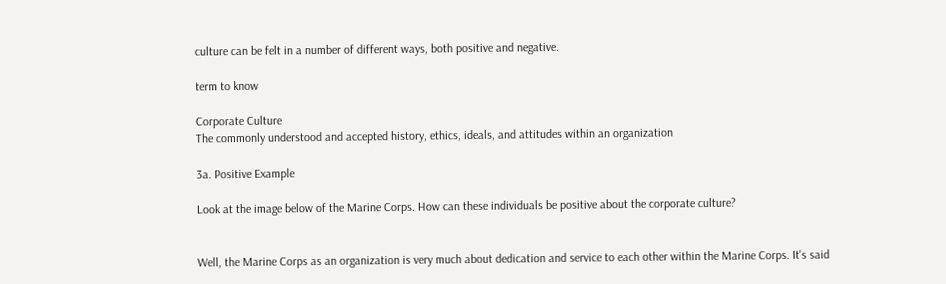culture can be felt in a number of different ways, both positive and negative.

term to know

Corporate Culture
The commonly understood and accepted history, ethics, ideals, and attitudes within an organization

3a. Positive Example

Look at the image below of the Marine Corps. How can these individuals be positive about the corporate culture?


Well, the Marine Corps as an organization is very much about dedication and service to each other within the Marine Corps. It's said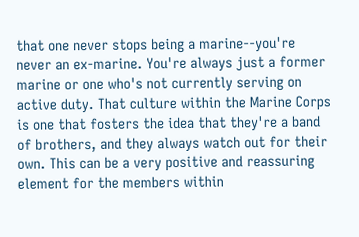that one never stops being a marine--you're never an ex-marine. You're always just a former marine or one who's not currently serving on active duty. That culture within the Marine Corps is one that fosters the idea that they're a band of brothers, and they always watch out for their own. This can be a very positive and reassuring element for the members within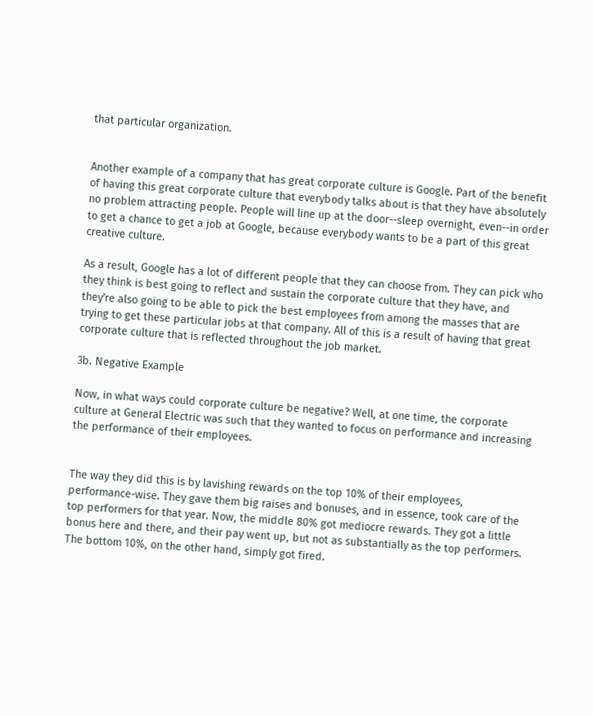that particular organization.


Another example of a company that has great corporate culture is Google. Part of the benefit of having this great corporate culture that everybody talks about is that they have absolutely no problem attracting people. People will line up at the door--sleep overnight, even--in order to get a chance to get a job at Google, because everybody wants to be a part of this great creative culture.

As a result, Google has a lot of different people that they can choose from. They can pick who they think is best going to reflect and sustain the corporate culture that they have, and they're also going to be able to pick the best employees from among the masses that are trying to get these particular jobs at that company. All of this is a result of having that great corporate culture that is reflected throughout the job market.

3b. Negative Example

Now, in what ways could corporate culture be negative? Well, at one time, the corporate culture at General Electric was such that they wanted to focus on performance and increasing the performance of their employees.


The way they did this is by lavishing rewards on the top 10% of their employees, performance-wise. They gave them big raises and bonuses, and in essence, took care of the top performers for that year. Now, the middle 80% got mediocre rewards. They got a little bonus here and there, and their pay went up, but not as substantially as the top performers. The bottom 10%, on the other hand, simply got fired.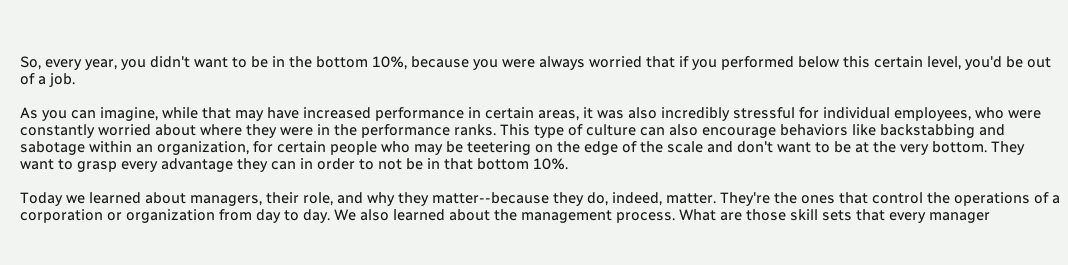So, every year, you didn't want to be in the bottom 10%, because you were always worried that if you performed below this certain level, you'd be out of a job.

As you can imagine, while that may have increased performance in certain areas, it was also incredibly stressful for individual employees, who were constantly worried about where they were in the performance ranks. This type of culture can also encourage behaviors like backstabbing and sabotage within an organization, for certain people who may be teetering on the edge of the scale and don't want to be at the very bottom. They want to grasp every advantage they can in order to not be in that bottom 10%.

Today we learned about managers, their role, and why they matter--because they do, indeed, matter. They're the ones that control the operations of a corporation or organization from day to day. We also learned about the management process. What are those skill sets that every manager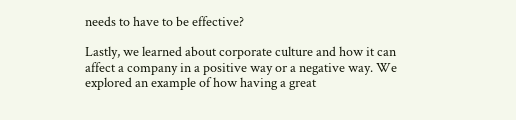needs to have to be effective?

Lastly, we learned about corporate culture and how it can affect a company in a positive way or a negative way. We explored an example of how having a great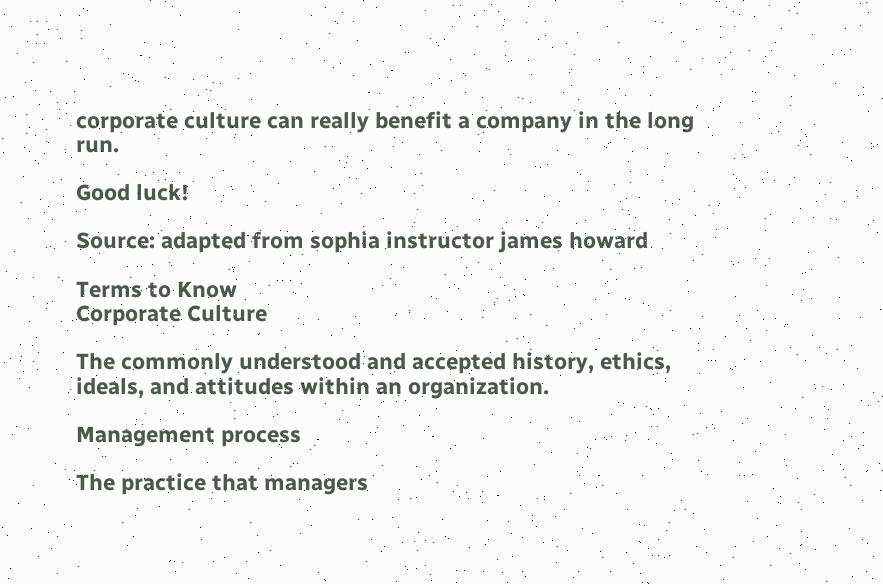corporate culture can really benefit a company in the long run.

Good luck!

Source: adapted from sophia instructor james howard

Terms to Know
Corporate Culture

The commonly understood and accepted history, ethics, ideals, and attitudes within an organization.

Management process

The practice that managers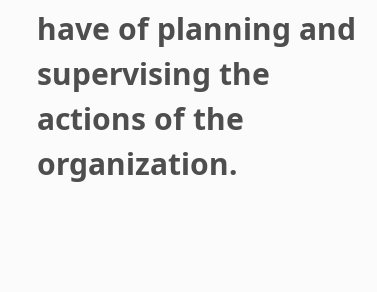have of planning and supervising the actions of the organization.